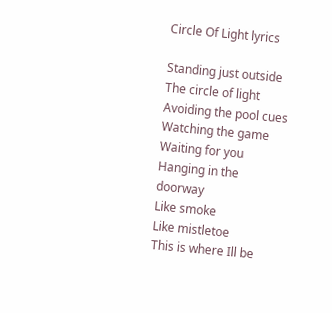Circle Of Light lyrics

Standing just outside
The circle of light
Avoiding the pool cues
Watching the game
Waiting for you
Hanging in the doorway
Like smoke
Like mistletoe
This is where Ill be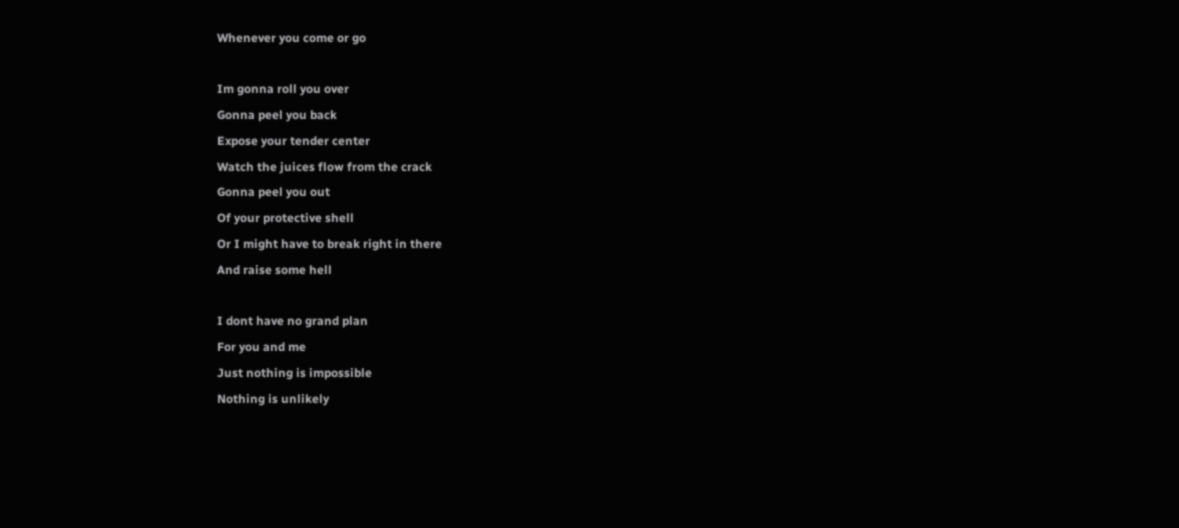Whenever you come or go

Im gonna roll you over
Gonna peel you back
Expose your tender center
Watch the juices flow from the crack
Gonna peel you out
Of your protective shell
Or I might have to break right in there
And raise some hell

I dont have no grand plan
For you and me
Just nothing is impossible
Nothing is unlikely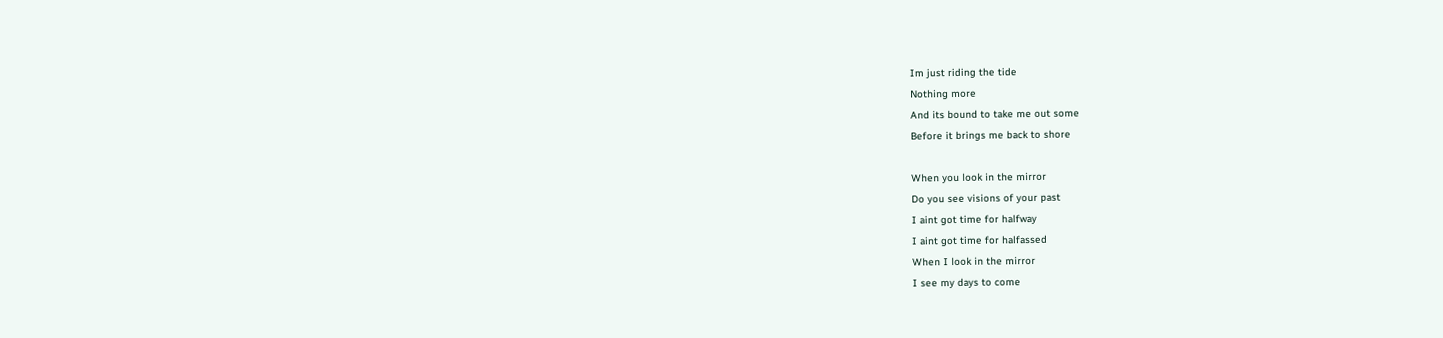Im just riding the tide
Nothing more
And its bound to take me out some
Before it brings me back to shore

When you look in the mirror
Do you see visions of your past
I aint got time for halfway
I aint got time for halfassed
When I look in the mirror
I see my days to come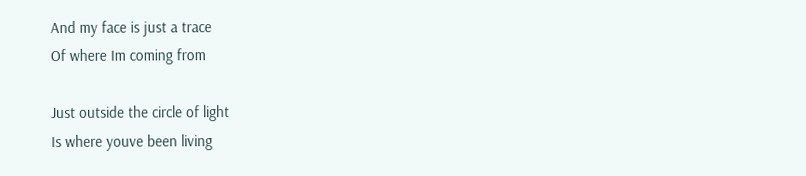And my face is just a trace
Of where Im coming from

Just outside the circle of light
Is where youve been living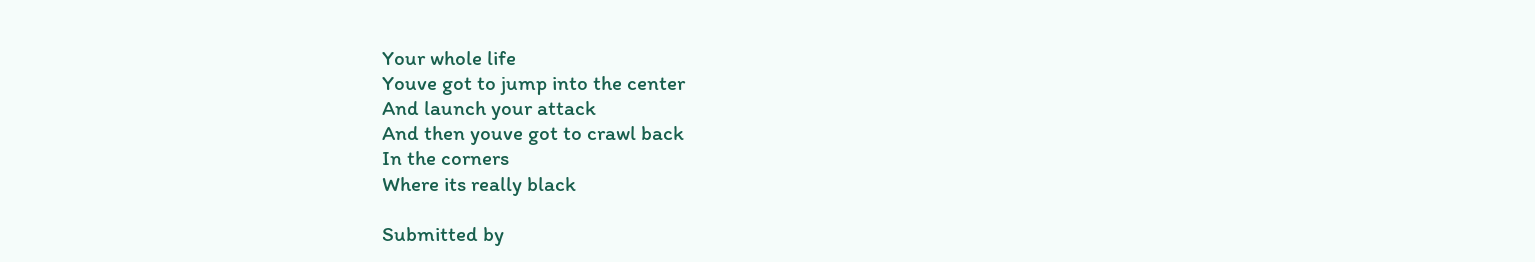Your whole life
Youve got to jump into the center
And launch your attack
And then youve got to crawl back
In the corners
Where its really black

Submitted by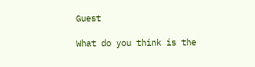Guest

What do you think is the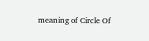meaning of Circle Of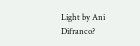Light by Ani Difranco?